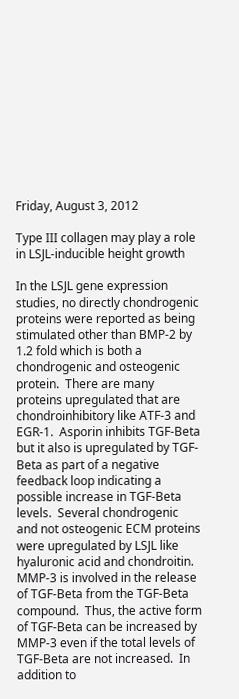Friday, August 3, 2012

Type III collagen may play a role in LSJL-inducible height growth

In the LSJL gene expression studies, no directly chondrogenic proteins were reported as being stimulated other than BMP-2 by 1.2 fold which is both a chondrogenic and osteogenic protein.  There are many proteins upregulated that are chondroinhibitory like ATF-3 and EGR-1.  Asporin inhibits TGF-Beta but it also is upregulated by TGF-Beta as part of a negative feedback loop indicating a possible increase in TGF-Beta levels.  Several chondrogenic and not osteogenic ECM proteins were upregulated by LSJL like hyaluronic acid and chondroitin.  MMP-3 is involved in the release of TGF-Beta from the TGF-Beta compound.  Thus, the active form of TGF-Beta can be increased by MMP-3 even if the total levels of TGF-Beta are not increased.  In addition to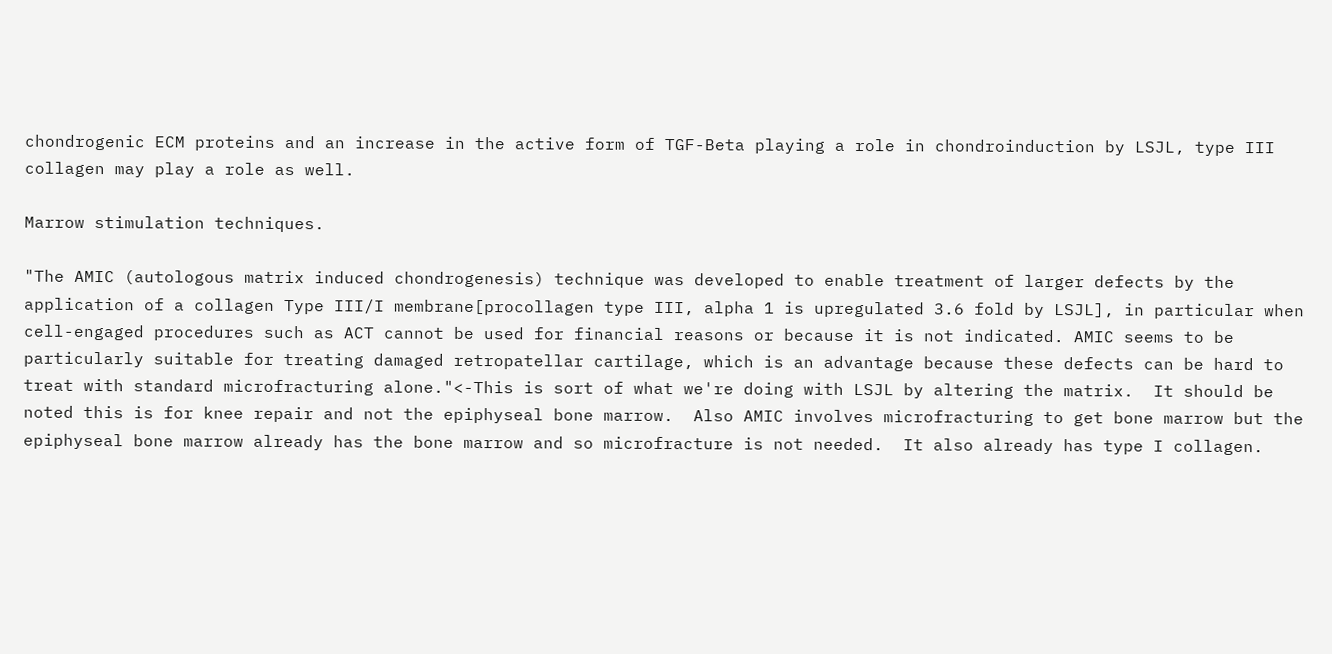chondrogenic ECM proteins and an increase in the active form of TGF-Beta playing a role in chondroinduction by LSJL, type III collagen may play a role as well.

Marrow stimulation techniques.

"The AMIC (autologous matrix induced chondrogenesis) technique was developed to enable treatment of larger defects by the application of a collagen Type III/I membrane[procollagen type III, alpha 1 is upregulated 3.6 fold by LSJL], in particular when cell-engaged procedures such as ACT cannot be used for financial reasons or because it is not indicated. AMIC seems to be particularly suitable for treating damaged retropatellar cartilage, which is an advantage because these defects can be hard to treat with standard microfracturing alone."<-This is sort of what we're doing with LSJL by altering the matrix.  It should be noted this is for knee repair and not the epiphyseal bone marrow.  Also AMIC involves microfracturing to get bone marrow but the epiphyseal bone marrow already has the bone marrow and so microfracture is not needed.  It also already has type I collagen.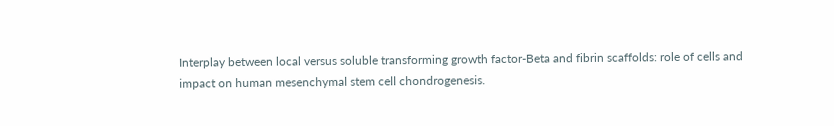Interplay between local versus soluble transforming growth factor-Beta and fibrin scaffolds: role of cells and impact on human mesenchymal stem cell chondrogenesis.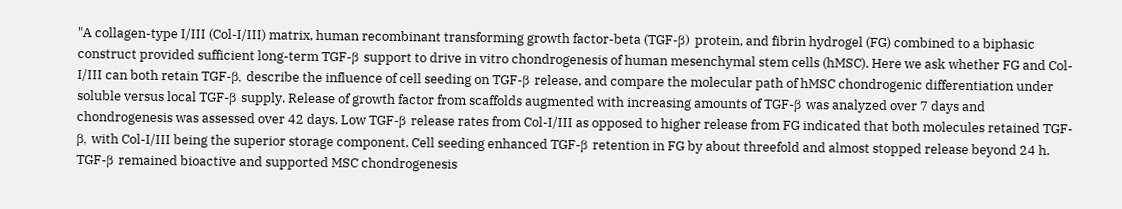"A collagen-type I/III (Col-I/III) matrix, human recombinant transforming growth factor-beta (TGF-β) protein, and fibrin hydrogel (FG) combined to a biphasic construct provided sufficient long-term TGF-β support to drive in vitro chondrogenesis of human mesenchymal stem cells (hMSC). Here we ask whether FG and Col-I/III can both retain TGF-β, describe the influence of cell seeding on TGF-β release, and compare the molecular path of hMSC chondrogenic differentiation under soluble versus local TGF-β supply. Release of growth factor from scaffolds augmented with increasing amounts of TGF-β was analyzed over 7 days and chondrogenesis was assessed over 42 days. Low TGF-β release rates from Col-I/III as opposed to higher release from FG indicated that both molecules retained TGF-β, with Col-I/III being the superior storage component. Cell seeding enhanced TGF-β retention in FG by about threefold and almost stopped release beyond 24 h. TGF-β remained bioactive and supported MSC chondrogenesis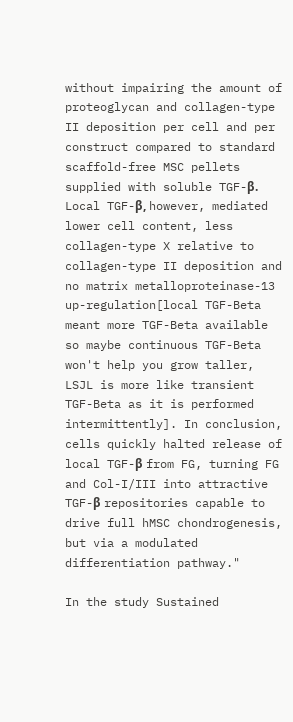without impairing the amount of proteoglycan and collagen-type II deposition per cell and per construct compared to standard scaffold-free MSC pellets supplied with soluble TGF-β. Local TGF-β, however, mediated lower cell content, less collagen-type X relative to collagen-type II deposition and no matrix metalloproteinase-13 up-regulation[local TGF-Beta meant more TGF-Beta available so maybe continuous TGF-Beta won't help you grow taller, LSJL is more like transient TGF-Beta as it is performed intermittently]. In conclusion, cells quickly halted release of local TGF-β from FG, turning FG and Col-I/III into attractive TGF-β repositories capable to drive full hMSC chondrogenesis, but via a modulated differentiation pathway."

In the study Sustained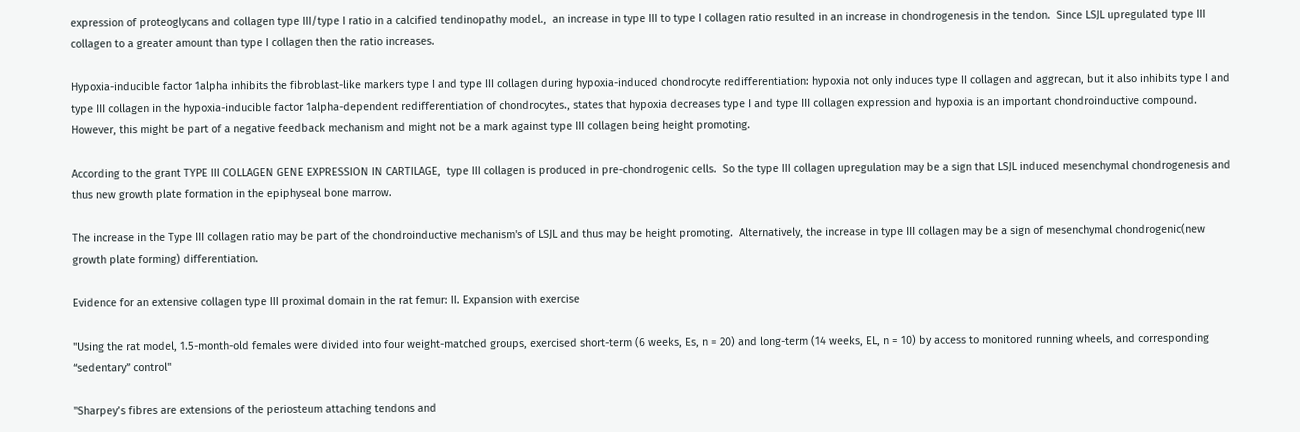expression of proteoglycans and collagen type III/type I ratio in a calcified tendinopathy model.,  an increase in type III to type I collagen ratio resulted in an increase in chondrogenesis in the tendon.  Since LSJL upregulated type III collagen to a greater amount than type I collagen then the ratio increases.

Hypoxia-inducible factor 1alpha inhibits the fibroblast-like markers type I and type III collagen during hypoxia-induced chondrocyte redifferentiation: hypoxia not only induces type II collagen and aggrecan, but it also inhibits type I and type III collagen in the hypoxia-inducible factor 1alpha-dependent redifferentiation of chondrocytes., states that hypoxia decreases type I and type III collagen expression and hypoxia is an important chondroinductive compound.  However, this might be part of a negative feedback mechanism and might not be a mark against type III collagen being height promoting.

According to the grant TYPE III COLLAGEN GENE EXPRESSION IN CARTILAGE,  type III collagen is produced in pre-chondrogenic cells.  So the type III collagen upregulation may be a sign that LSJL induced mesenchymal chondrogenesis and thus new growth plate formation in the epiphyseal bone marrow.

The increase in the Type III collagen ratio may be part of the chondroinductive mechanism's of LSJL and thus may be height promoting.  Alternatively, the increase in type III collagen may be a sign of mesenchymal chondrogenic(new growth plate forming) differentiation.

Evidence for an extensive collagen type III proximal domain in the rat femur: II. Expansion with exercise

"Using the rat model, 1.5-month-old females were divided into four weight-matched groups, exercised short-term (6 weeks, Es, n = 20) and long-term (14 weeks, EL, n = 10) by access to monitored running wheels, and corresponding “sedentary” control"

"Sharpey’s fibres are extensions of the periosteum attaching tendons and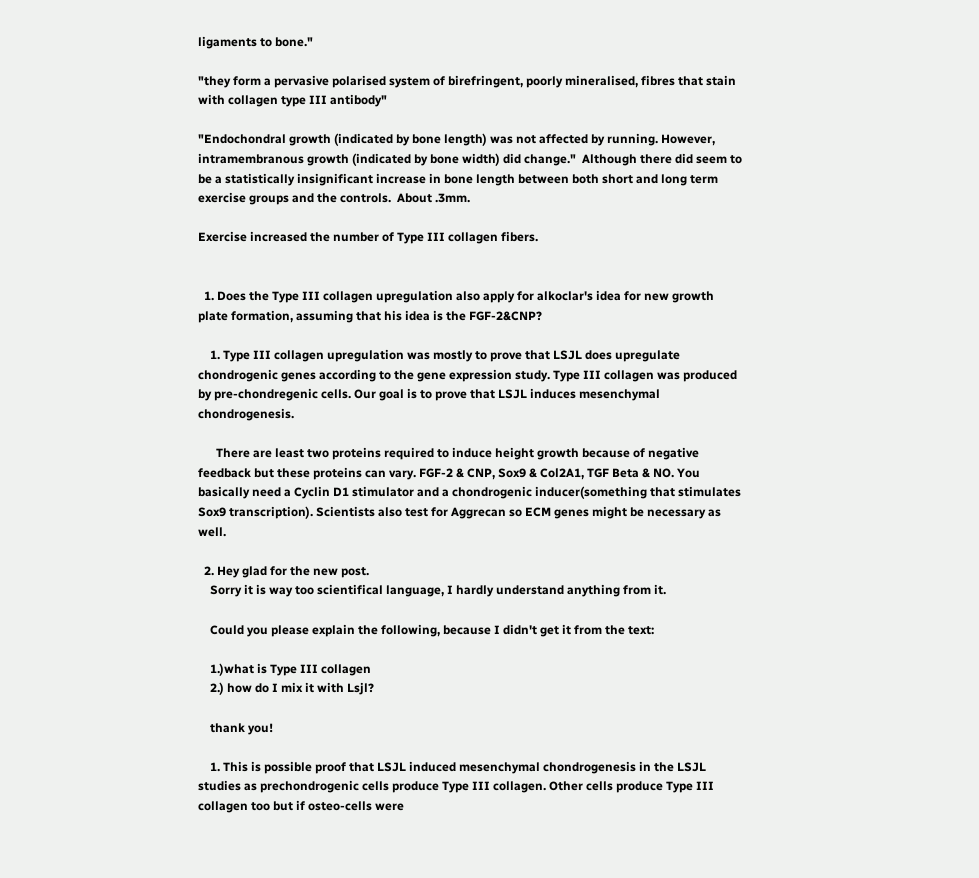ligaments to bone."

"they form a pervasive polarised system of birefringent, poorly mineralised, fibres that stain with collagen type III antibody"

"Endochondral growth (indicated by bone length) was not affected by running. However, intramembranous growth (indicated by bone width) did change."  Although there did seem to be a statistically insignificant increase in bone length between both short and long term exercise groups and the controls.  About .3mm.

Exercise increased the number of Type III collagen fibers.


  1. Does the Type III collagen upregulation also apply for alkoclar's idea for new growth plate formation, assuming that his idea is the FGF-2&CNP?

    1. Type III collagen upregulation was mostly to prove that LSJL does upregulate chondrogenic genes according to the gene expression study. Type III collagen was produced by pre-chondregenic cells. Our goal is to prove that LSJL induces mesenchymal chondrogenesis.

      There are least two proteins required to induce height growth because of negative feedback but these proteins can vary. FGF-2 & CNP, Sox9 & Col2A1, TGF Beta & NO. You basically need a Cyclin D1 stimulator and a chondrogenic inducer(something that stimulates Sox9 transcription). Scientists also test for Aggrecan so ECM genes might be necessary as well.

  2. Hey glad for the new post.
    Sorry it is way too scientifical language, I hardly understand anything from it.

    Could you please explain the following, because I didn't get it from the text:

    1.)what is Type III collagen
    2.) how do I mix it with Lsjl?

    thank you!

    1. This is possible proof that LSJL induced mesenchymal chondrogenesis in the LSJL studies as prechondrogenic cells produce Type III collagen. Other cells produce Type III collagen too but if osteo-cells were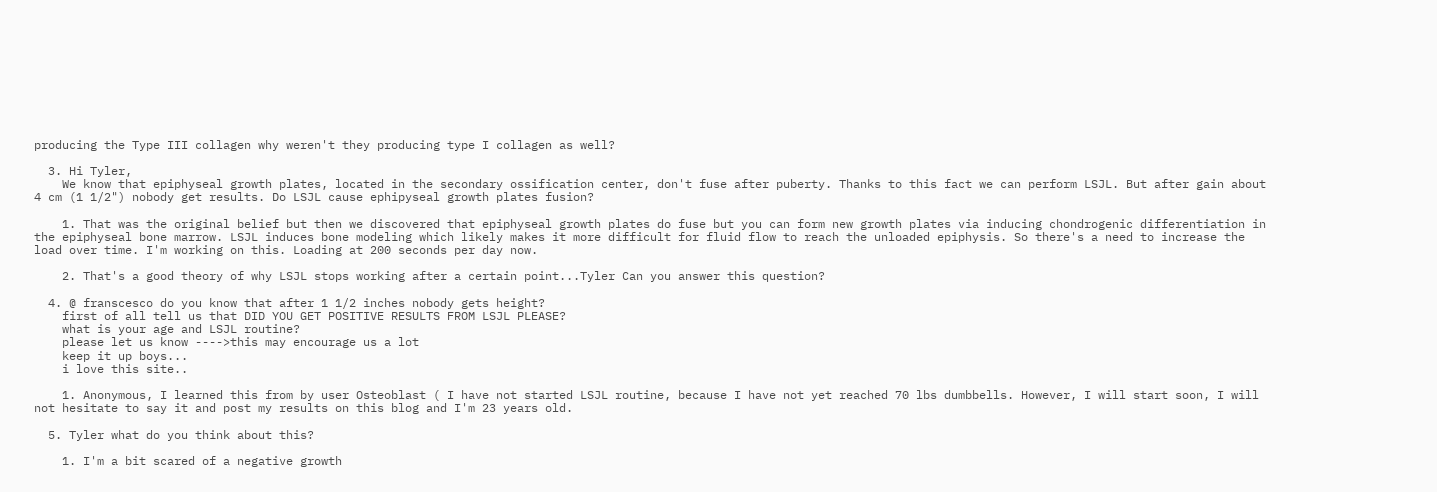producing the Type III collagen why weren't they producing type I collagen as well?

  3. Hi Tyler,
    We know that epiphyseal growth plates, located in the secondary ossification center, don't fuse after puberty. Thanks to this fact we can perform LSJL. But after gain about 4 cm (1 1/2") nobody get results. Do LSJL cause ephipyseal growth plates fusion?

    1. That was the original belief but then we discovered that epiphyseal growth plates do fuse but you can form new growth plates via inducing chondrogenic differentiation in the epiphyseal bone marrow. LSJL induces bone modeling which likely makes it more difficult for fluid flow to reach the unloaded epiphysis. So there's a need to increase the load over time. I'm working on this. Loading at 200 seconds per day now.

    2. That's a good theory of why LSJL stops working after a certain point...Tyler Can you answer this question?

  4. @ franscesco do you know that after 1 1/2 inches nobody gets height?
    first of all tell us that DID YOU GET POSITIVE RESULTS FROM LSJL PLEASE?
    what is your age and LSJL routine?
    please let us know ---->this may encourage us a lot
    keep it up boys...
    i love this site..

    1. Anonymous, I learned this from by user Osteoblast ( I have not started LSJL routine, because I have not yet reached 70 lbs dumbbells. However, I will start soon, I will not hesitate to say it and post my results on this blog and I'm 23 years old.

  5. Tyler what do you think about this?

    1. I'm a bit scared of a negative growth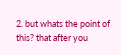2. but whats the point of this? that after you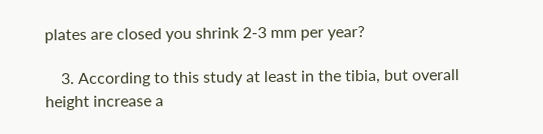plates are closed you shrink 2-3 mm per year?

    3. According to this study at least in the tibia, but overall height increase a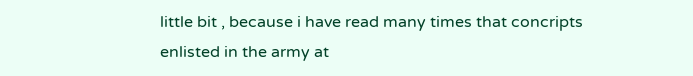little bit , because i have read many times that concripts enlisted in the army at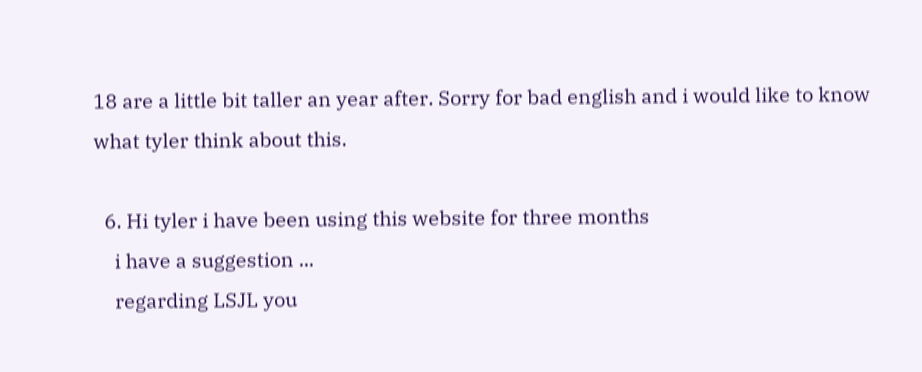18 are a little bit taller an year after. Sorry for bad english and i would like to know what tyler think about this.

  6. Hi tyler i have been using this website for three months
    i have a suggestion ...
    regarding LSJL you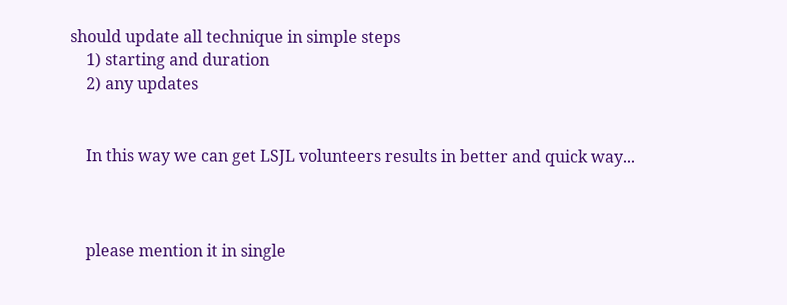should update all technique in simple steps
    1) starting and duration
    2) any updates


    In this way we can get LSJL volunteers results in better and quick way...



    please mention it in single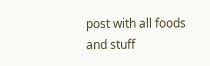post with all foods and stuff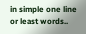in simple one line or least words..